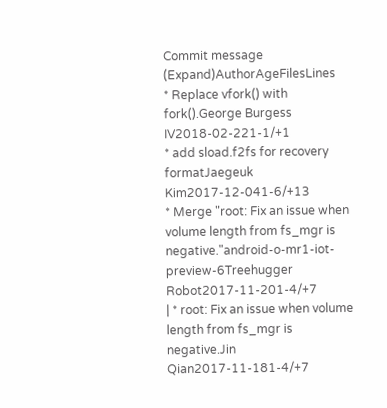Commit message (Expand)AuthorAgeFilesLines
* Replace vfork() with fork().George Burgess IV2018-02-221-1/+1
* add sload.f2fs for recovery formatJaegeuk Kim2017-12-041-6/+13
* Merge "root: Fix an issue when volume length from fs_mgr is negative."android-o-mr1-iot-preview-6Treehugger Robot2017-11-201-4/+7
| * root: Fix an issue when volume length from fs_mgr is negative.Jin Qian2017-11-181-4/+7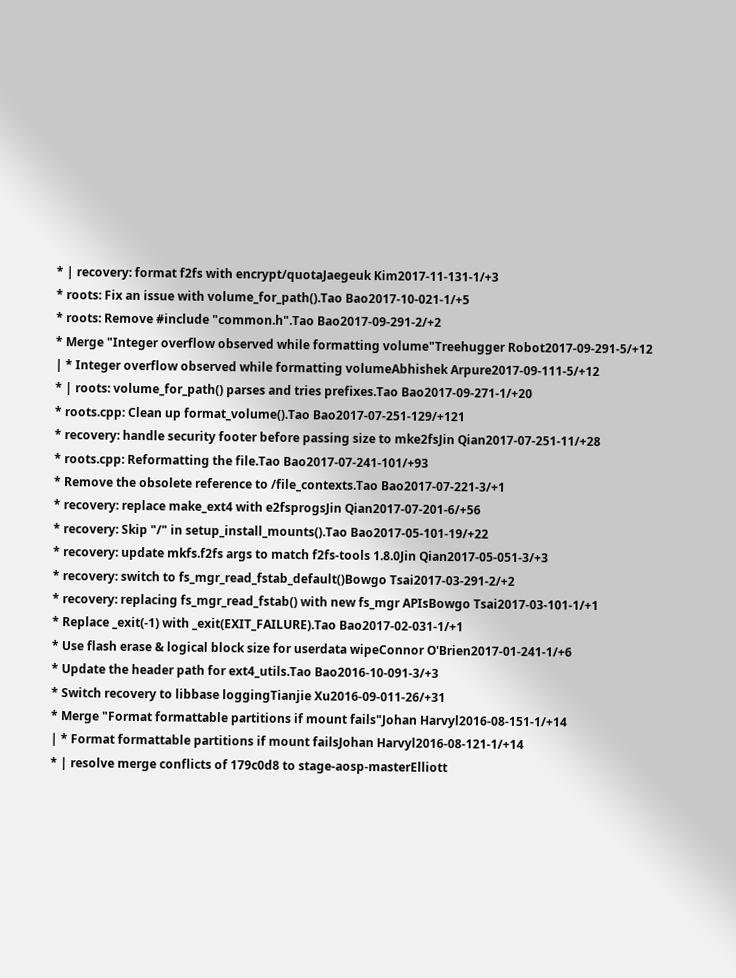* | recovery: format f2fs with encrypt/quotaJaegeuk Kim2017-11-131-1/+3
* roots: Fix an issue with volume_for_path().Tao Bao2017-10-021-1/+5
* roots: Remove #include "common.h".Tao Bao2017-09-291-2/+2
* Merge "Integer overflow observed while formatting volume"Treehugger Robot2017-09-291-5/+12
| * Integer overflow observed while formatting volumeAbhishek Arpure2017-09-111-5/+12
* | roots: volume_for_path() parses and tries prefixes.Tao Bao2017-09-271-1/+20
* roots.cpp: Clean up format_volume().Tao Bao2017-07-251-129/+121
* recovery: handle security footer before passing size to mke2fsJin Qian2017-07-251-11/+28
* roots.cpp: Reformatting the file.Tao Bao2017-07-241-101/+93
* Remove the obsolete reference to /file_contexts.Tao Bao2017-07-221-3/+1
* recovery: replace make_ext4 with e2fsprogsJin Qian2017-07-201-6/+56
* recovery: Skip "/" in setup_install_mounts().Tao Bao2017-05-101-19/+22
* recovery: update mkfs.f2fs args to match f2fs-tools 1.8.0Jin Qian2017-05-051-3/+3
* recovery: switch to fs_mgr_read_fstab_default()Bowgo Tsai2017-03-291-2/+2
* recovery: replacing fs_mgr_read_fstab() with new fs_mgr APIsBowgo Tsai2017-03-101-1/+1
* Replace _exit(-1) with _exit(EXIT_FAILURE).Tao Bao2017-02-031-1/+1
* Use flash erase & logical block size for userdata wipeConnor O'Brien2017-01-241-1/+6
* Update the header path for ext4_utils.Tao Bao2016-10-091-3/+3
* Switch recovery to libbase loggingTianjie Xu2016-09-011-26/+31
* Merge "Format formattable partitions if mount fails"Johan Harvyl2016-08-151-1/+14
| * Format formattable partitions if mount failsJohan Harvyl2016-08-121-1/+14
* | resolve merge conflicts of 179c0d8 to stage-aosp-masterElliott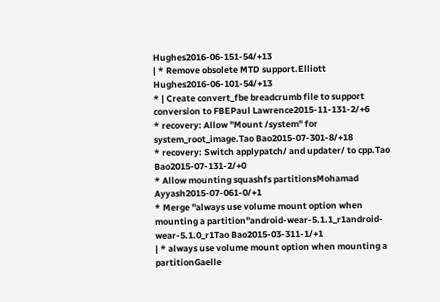Hughes2016-06-151-54/+13
| * Remove obsolete MTD support.Elliott Hughes2016-06-101-54/+13
* | Create convert_fbe breadcrumb file to support conversion to FBEPaul Lawrence2015-11-131-2/+6
* recovery: Allow "Mount /system" for system_root_image.Tao Bao2015-07-301-8/+18
* recovery: Switch applypatch/ and updater/ to cpp.Tao Bao2015-07-131-2/+0
* Allow mounting squashfs partitionsMohamad Ayyash2015-07-061-0/+1
* Merge "always use volume mount option when mounting a partition"android-wear-5.1.1_r1android-wear-5.1.0_r1Tao Bao2015-03-311-1/+1
| * always use volume mount option when mounting a partitionGaelle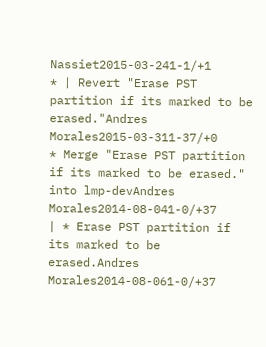Nassiet2015-03-241-1/+1
* | Revert "Erase PST partition if its marked to be erased."Andres Morales2015-03-311-37/+0
* Merge "Erase PST partition if its marked to be erased." into lmp-devAndres Morales2014-08-041-0/+37
| * Erase PST partition if its marked to be erased.Andres Morales2014-08-061-0/+37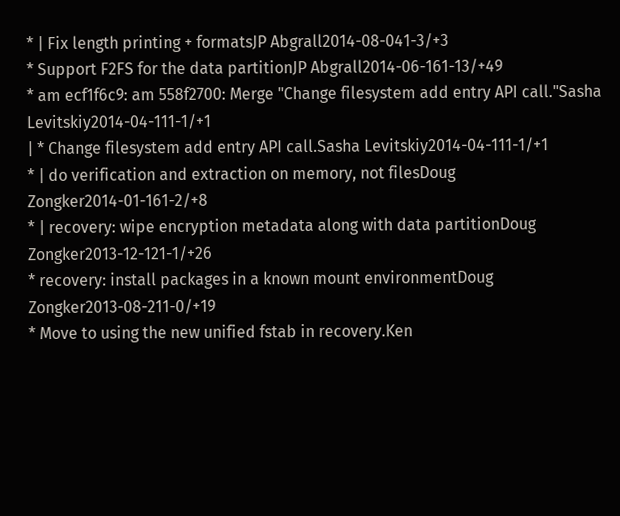* | Fix length printing + formatsJP Abgrall2014-08-041-3/+3
* Support F2FS for the data partitionJP Abgrall2014-06-161-13/+49
* am ecf1f6c9: am 558f2700: Merge "Change filesystem add entry API call."Sasha Levitskiy2014-04-111-1/+1
| * Change filesystem add entry API call.Sasha Levitskiy2014-04-111-1/+1
* | do verification and extraction on memory, not filesDoug Zongker2014-01-161-2/+8
* | recovery: wipe encryption metadata along with data partitionDoug Zongker2013-12-121-1/+26
* recovery: install packages in a known mount environmentDoug Zongker2013-08-211-0/+19
* Move to using the new unified fstab in recovery.Ken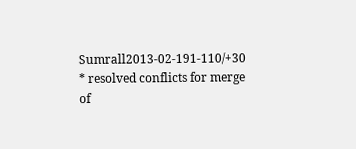Sumrall2013-02-191-110/+30
* resolved conflicts for merge of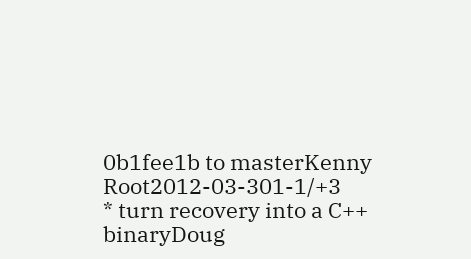0b1fee1b to masterKenny Root2012-03-301-1/+3
* turn recovery into a C++ binaryDoug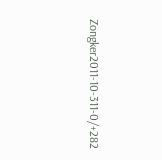Zongker2011-10-311-0/+282